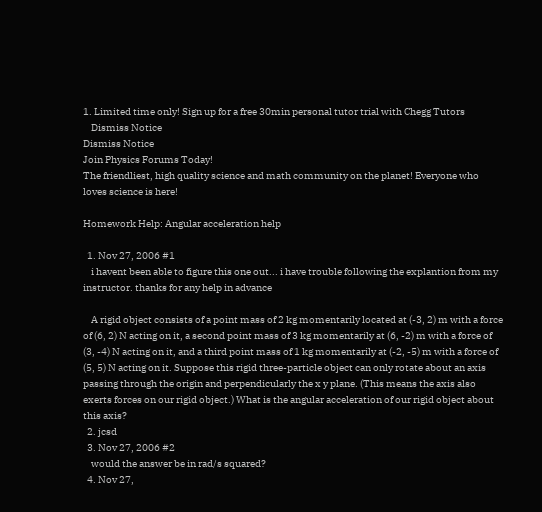1. Limited time only! Sign up for a free 30min personal tutor trial with Chegg Tutors
    Dismiss Notice
Dismiss Notice
Join Physics Forums Today!
The friendliest, high quality science and math community on the planet! Everyone who loves science is here!

Homework Help: Angular acceleration help

  1. Nov 27, 2006 #1
    i havent been able to figure this one out... i have trouble following the explantion from my instructor. thanks for any help in advance

    A rigid object consists of a point mass of 2 kg momentarily located at (-3, 2) m with a force of (6, 2) N acting on it, a second point mass of 3 kg momentarily at (6, -2) m with a force of (3, -4) N acting on it, and a third point mass of 1 kg momentarily at (-2, -5) m with a force of (5, 5) N acting on it. Suppose this rigid three-particle object can only rotate about an axis passing through the origin and perpendicularly the x y plane. (This means the axis also exerts forces on our rigid object.) What is the angular acceleration of our rigid object about this axis?
  2. jcsd
  3. Nov 27, 2006 #2
    would the answer be in rad/s squared?
  4. Nov 27,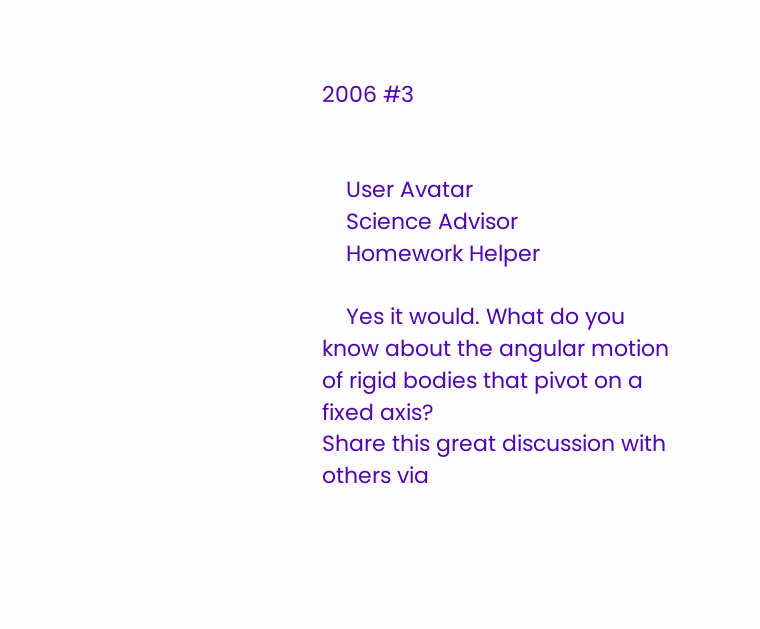2006 #3


    User Avatar
    Science Advisor
    Homework Helper

    Yes it would. What do you know about the angular motion of rigid bodies that pivot on a fixed axis?
Share this great discussion with others via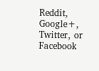Reddit, Google+, Twitter, or Facebook